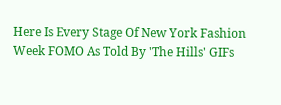Here Is Every Stage Of New York Fashion Week FOMO As Told By 'The Hills' GIFs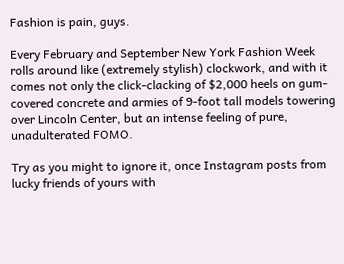Fashion is pain, guys.

Every February and September New York Fashion Week rolls around like (extremely stylish) clockwork, and with it comes not only the click-clacking of $2,000 heels on gum-covered concrete and armies of 9-foot tall models towering over Lincoln Center, but an intense feeling of pure, unadulterated FOMO.

Try as you might to ignore it, once Instagram posts from lucky friends of yours with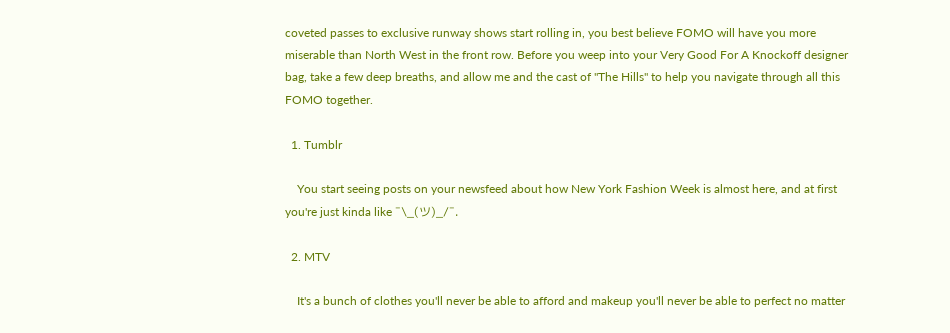coveted passes to exclusive runway shows start rolling in, you best believe FOMO will have you more miserable than North West in the front row. Before you weep into your Very Good For A Knockoff designer bag, take a few deep breaths, and allow me and the cast of "The Hills" to help you navigate through all this FOMO together.

  1. Tumblr

    You start seeing posts on your newsfeed about how New York Fashion Week is almost here, and at first you're just kinda like ¯\_(ツ)_/¯.

  2. MTV

    It's a bunch of clothes you'll never be able to afford and makeup you'll never be able to perfect no matter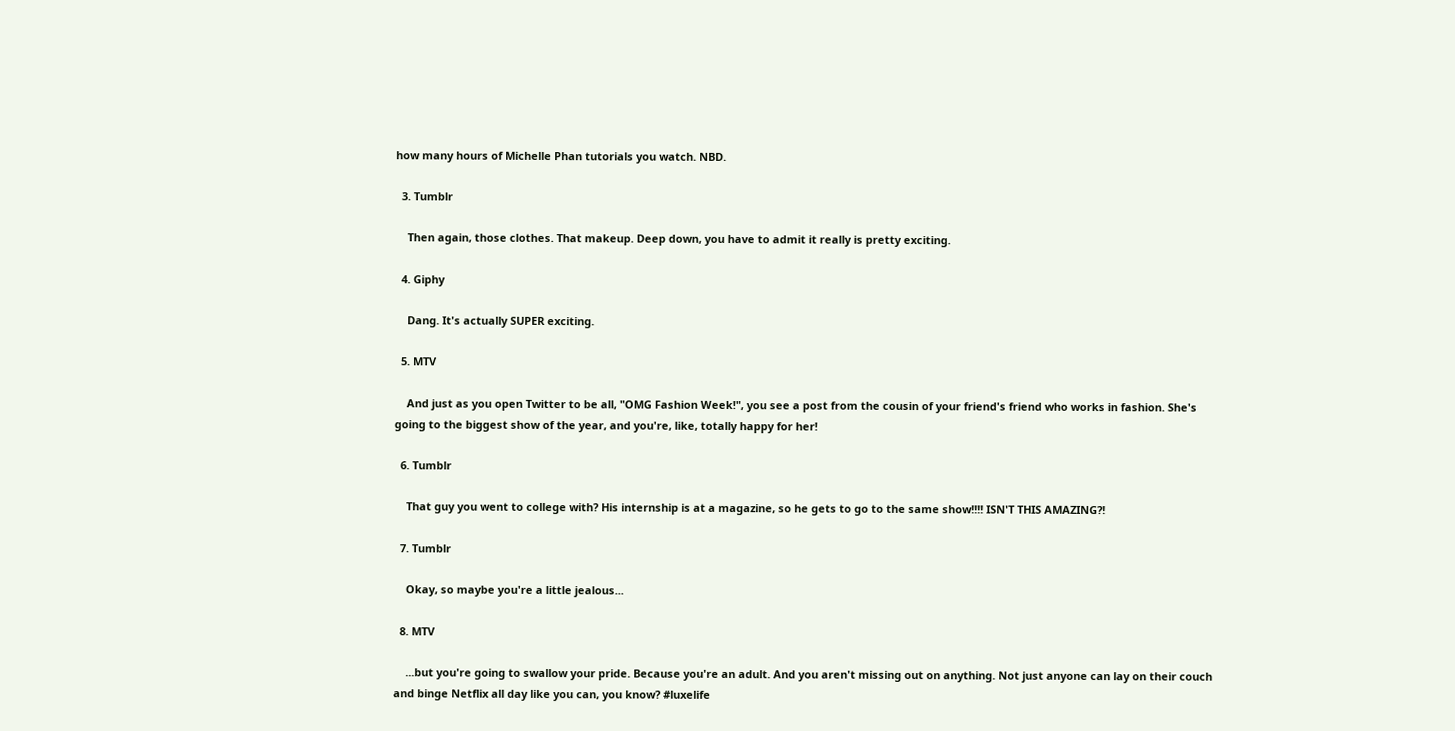how many hours of Michelle Phan tutorials you watch. NBD.

  3. Tumblr

    Then again, those clothes. That makeup. Deep down, you have to admit it really is pretty exciting.

  4. Giphy

    Dang. It's actually SUPER exciting.

  5. MTV

    And just as you open Twitter to be all, "OMG Fashion Week!", you see a post from the cousin of your friend's friend who works in fashion. She's going to the biggest show of the year, and you're, like, totally happy for her!

  6. Tumblr

    That guy you went to college with? His internship is at a magazine, so he gets to go to the same show!!!! ISN'T THIS AMAZING?!

  7. Tumblr

    Okay, so maybe you're a little jealous...

  8. MTV

    ...but you're going to swallow your pride. Because you're an adult. And you aren't missing out on anything. Not just anyone can lay on their couch and binge Netflix all day like you can, you know? #luxelife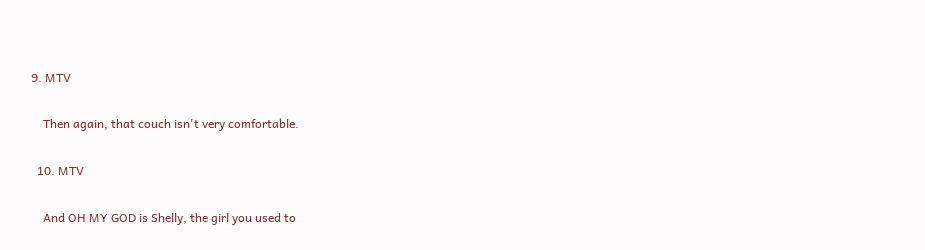9. MTV

    Then again, that couch isn't very comfortable.

  10. MTV

    And OH MY GOD is Shelly, the girl you used to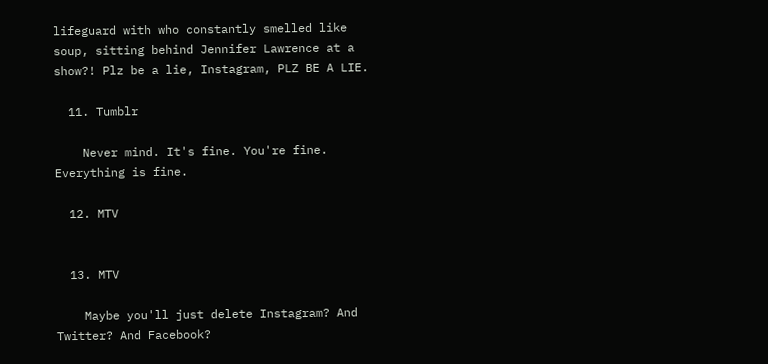lifeguard with who constantly smelled like soup, sitting behind Jennifer Lawrence at a show?! Plz be a lie, Instagram, PLZ BE A LIE.

  11. Tumblr

    Never mind. It's fine. You're fine. Everything is fine.

  12. MTV


  13. MTV

    Maybe you'll just delete Instagram? And Twitter? And Facebook?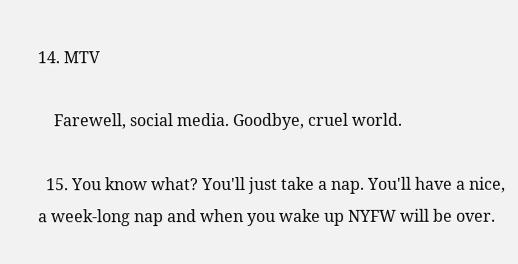14. MTV

    Farewell, social media. Goodbye, cruel world.

  15. You know what? You'll just take a nap. You'll have a nice, a week-long nap and when you wake up NYFW will be over.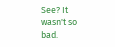See? It wasn't so bad.